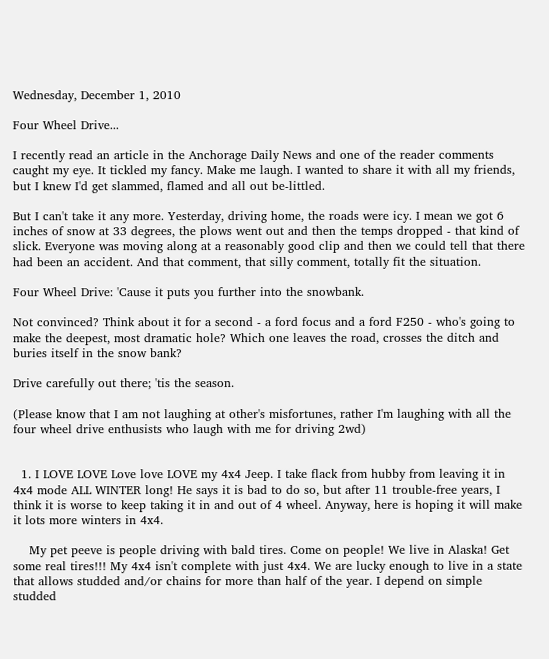Wednesday, December 1, 2010

Four Wheel Drive...

I recently read an article in the Anchorage Daily News and one of the reader comments caught my eye. It tickled my fancy. Make me laugh. I wanted to share it with all my friends, but I knew I'd get slammed, flamed and all out be-littled.

But I can't take it any more. Yesterday, driving home, the roads were icy. I mean we got 6 inches of snow at 33 degrees, the plows went out and then the temps dropped - that kind of slick. Everyone was moving along at a reasonably good clip and then we could tell that there had been an accident. And that comment, that silly comment, totally fit the situation.

Four Wheel Drive: 'Cause it puts you further into the snowbank.

Not convinced? Think about it for a second - a ford focus and a ford F250 - who's going to make the deepest, most dramatic hole? Which one leaves the road, crosses the ditch and buries itself in the snow bank?

Drive carefully out there; 'tis the season.

(Please know that I am not laughing at other's misfortunes, rather I'm laughing with all the four wheel drive enthusists who laugh with me for driving 2wd)


  1. I LOVE LOVE Love love LOVE my 4x4 Jeep. I take flack from hubby from leaving it in 4x4 mode ALL WINTER long! He says it is bad to do so, but after 11 trouble-free years, I think it is worse to keep taking it in and out of 4 wheel. Anyway, here is hoping it will make it lots more winters in 4x4.

    My pet peeve is people driving with bald tires. Come on people! We live in Alaska! Get some real tires!!! My 4x4 isn't complete with just 4x4. We are lucky enough to live in a state that allows studded and/or chains for more than half of the year. I depend on simple studded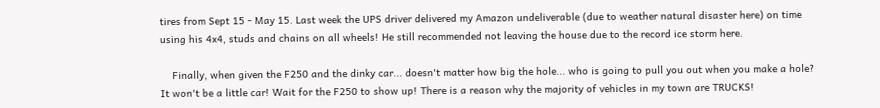tires from Sept 15 - May 15. Last week the UPS driver delivered my Amazon undeliverable (due to weather natural disaster here) on time using his 4x4, studs and chains on all wheels! He still recommended not leaving the house due to the record ice storm here.

    Finally, when given the F250 and the dinky car... doesn't matter how big the hole... who is going to pull you out when you make a hole? It won't be a little car! Wait for the F250 to show up! There is a reason why the majority of vehicles in my town are TRUCKS!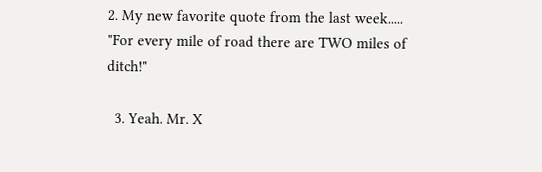2. My new favorite quote from the last week..... "For every mile of road there are TWO miles of ditch!"

  3. Yeah. Mr. X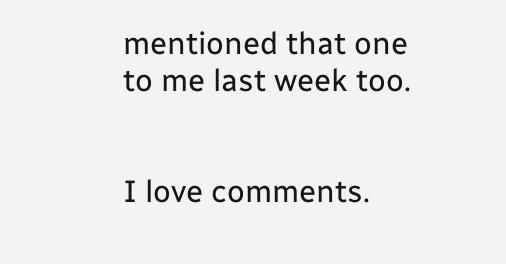mentioned that one to me last week too.


I love comments.